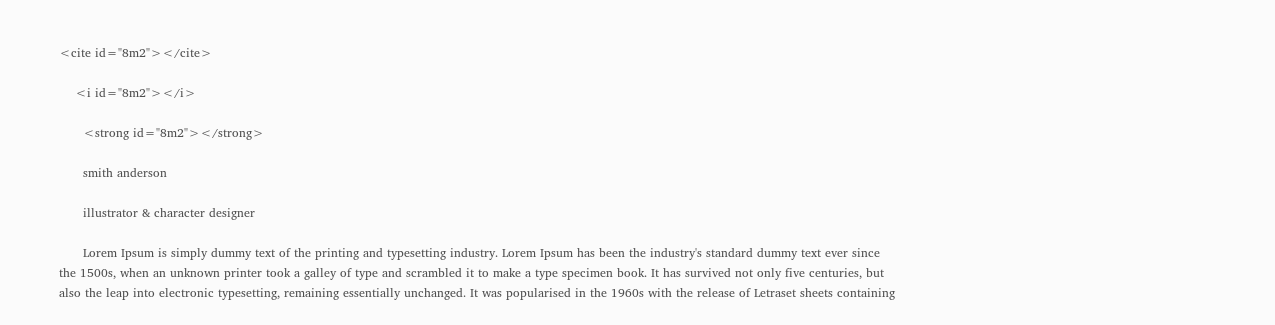<cite id="8m2"></cite>

    <i id="8m2"></i>

      <strong id="8m2"></strong>

      smith anderson

      illustrator & character designer

      Lorem Ipsum is simply dummy text of the printing and typesetting industry. Lorem Ipsum has been the industry's standard dummy text ever since the 1500s, when an unknown printer took a galley of type and scrambled it to make a type specimen book. It has survived not only five centuries, but also the leap into electronic typesetting, remaining essentially unchanged. It was popularised in the 1960s with the release of Letraset sheets containing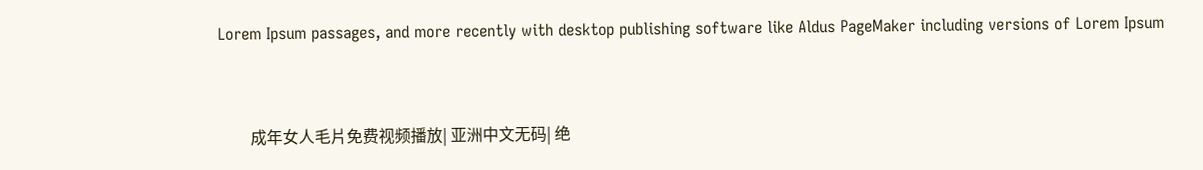Lorem Ipsum passages, and more recently with desktop publishing software like Aldus PageMaker including versions of Lorem Ipsum


        成年女人毛片免费视频播放| 亚洲中文无码| 绝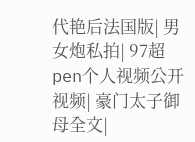代艳后法国版| 男女炮私拍| 97超pen个人视频公开视频| 豪门太子御母全文|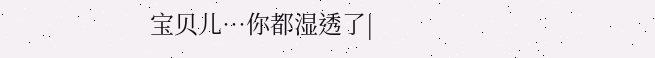宝贝儿…你都湿透了|